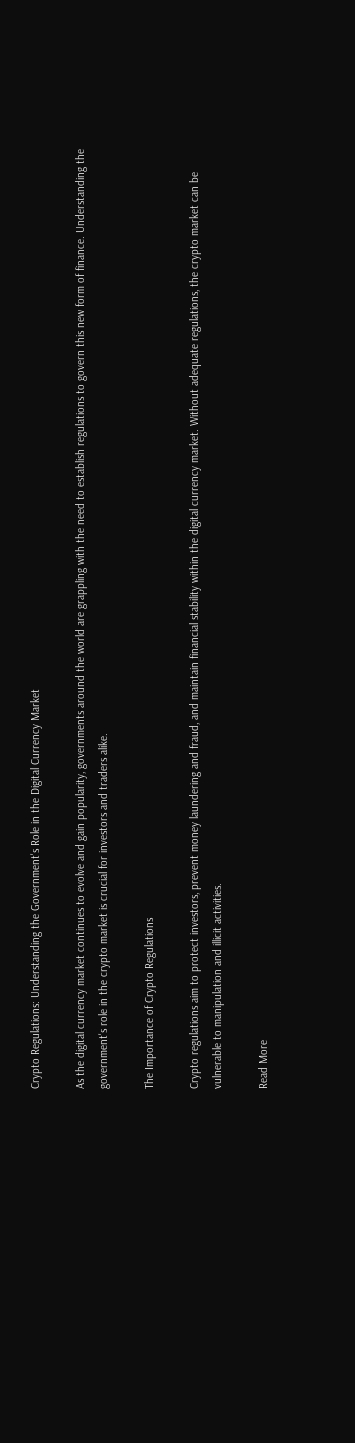Crypto Regulations: Understanding the Government's Role in the Digital Currency Market

As the digital currency market continues to evolve and gain popularity, governments around the world are grappling with the need to establish regulations to govern this new form of finance. Understanding the government's role in the crypto market is crucial for investors and traders alike.

The Importance of Crypto Regulations

Crypto regulations aim to protect investors, prevent money laundering and fraud, and maintain financial stability within the digital currency market. Without adequate regulations, the crypto market can be vulnerable to manipulation and illicit activities.

Read More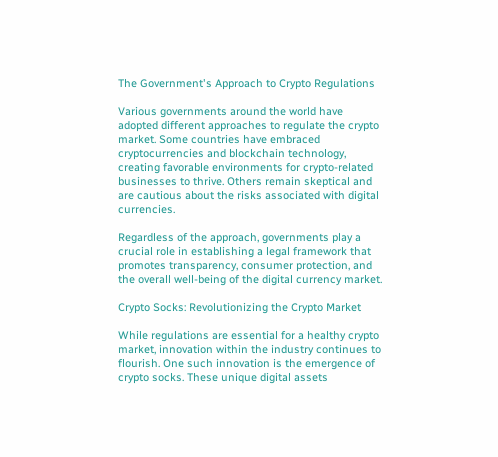The Government's Approach to Crypto Regulations

Various governments around the world have adopted different approaches to regulate the crypto market. Some countries have embraced cryptocurrencies and blockchain technology, creating favorable environments for crypto-related businesses to thrive. Others remain skeptical and are cautious about the risks associated with digital currencies.

Regardless of the approach, governments play a crucial role in establishing a legal framework that promotes transparency, consumer protection, and the overall well-being of the digital currency market.

Crypto Socks: Revolutionizing the Crypto Market

While regulations are essential for a healthy crypto market, innovation within the industry continues to flourish. One such innovation is the emergence of crypto socks. These unique digital assets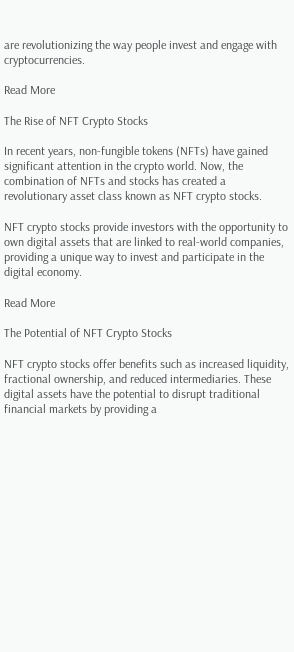are revolutionizing the way people invest and engage with cryptocurrencies.

Read More

The Rise of NFT Crypto Stocks

In recent years, non-fungible tokens (NFTs) have gained significant attention in the crypto world. Now, the combination of NFTs and stocks has created a revolutionary asset class known as NFT crypto stocks.

NFT crypto stocks provide investors with the opportunity to own digital assets that are linked to real-world companies, providing a unique way to invest and participate in the digital economy.

Read More

The Potential of NFT Crypto Stocks

NFT crypto stocks offer benefits such as increased liquidity, fractional ownership, and reduced intermediaries. These digital assets have the potential to disrupt traditional financial markets by providing a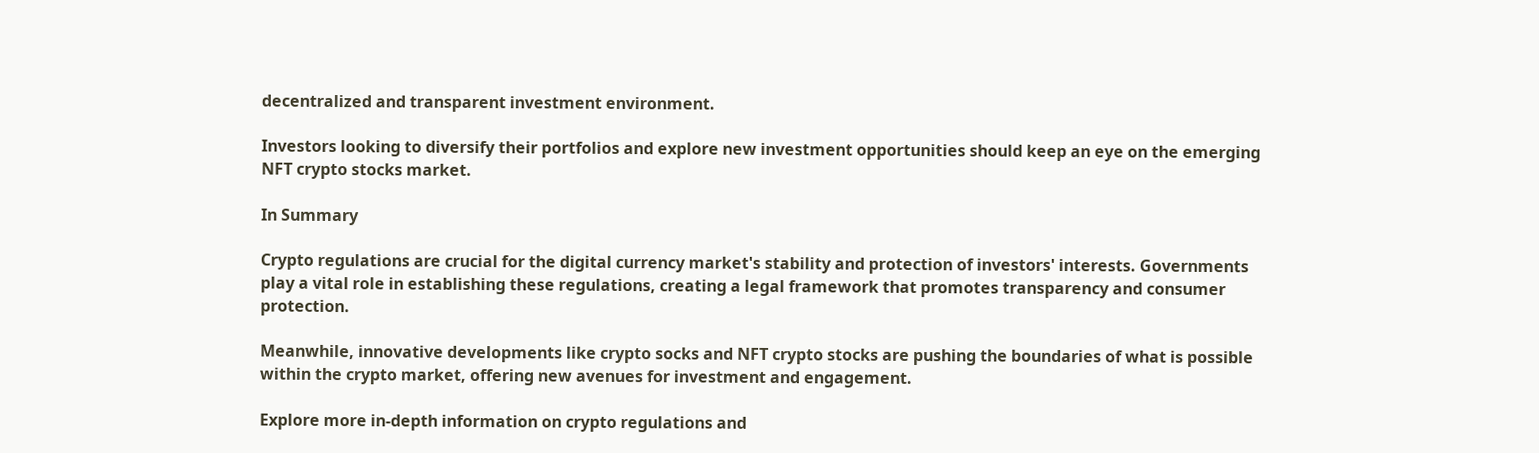decentralized and transparent investment environment.

Investors looking to diversify their portfolios and explore new investment opportunities should keep an eye on the emerging NFT crypto stocks market.

In Summary

Crypto regulations are crucial for the digital currency market's stability and protection of investors' interests. Governments play a vital role in establishing these regulations, creating a legal framework that promotes transparency and consumer protection.

Meanwhile, innovative developments like crypto socks and NFT crypto stocks are pushing the boundaries of what is possible within the crypto market, offering new avenues for investment and engagement.

Explore more in-depth information on crypto regulations and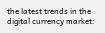the latest trends in the digital currency market: